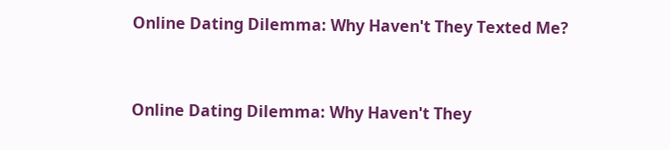Online Dating Dilemma: Why Haven't They Texted Me?


Online Dating Dilemma: Why Haven't They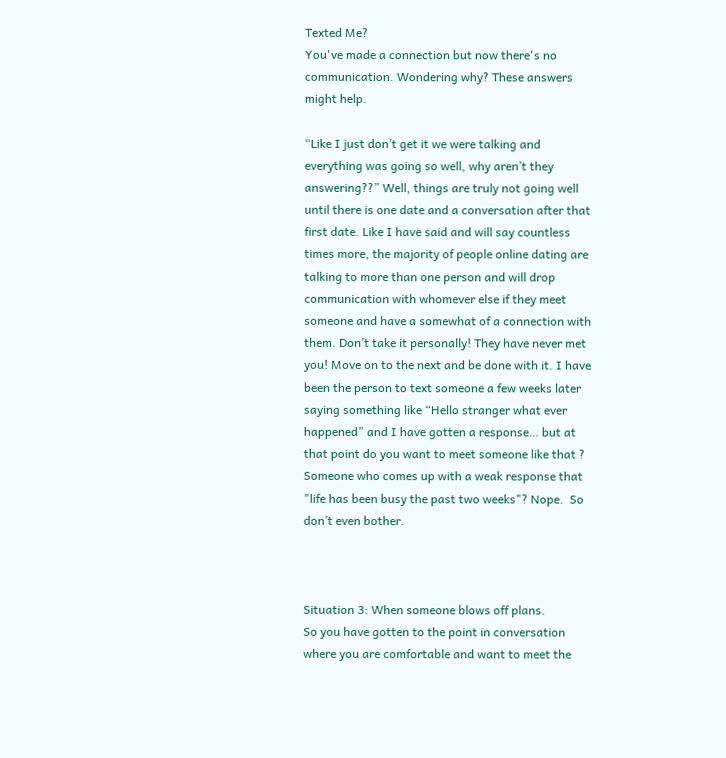Texted Me?
You've made a connection but now there's no communication. Wondering why? These answers might help.

“Like I just don’t get it we were talking and everything was going so well, why aren’t they answering??” Well, things are truly not going well until there is one date and a conversation after that first date. Like I have said and will say countless times more, the majority of people online dating are talking to more than one person and will drop communication with whomever else if they meet someone and have a somewhat of a connection with them. Don’t take it personally! They have never met you! Move on to the next and be done with it. I have been the person to text someone a few weeks later saying something like “Hello stranger what ever happened” and I have gotten a response… but at that point do you want to meet someone like that ? Someone who comes up with a weak response that "life has been busy the past two weeks"? Nope.  So don’t even bother.



Situation 3: When someone blows off plans.
So you have gotten to the point in conversation where you are comfortable and want to meet the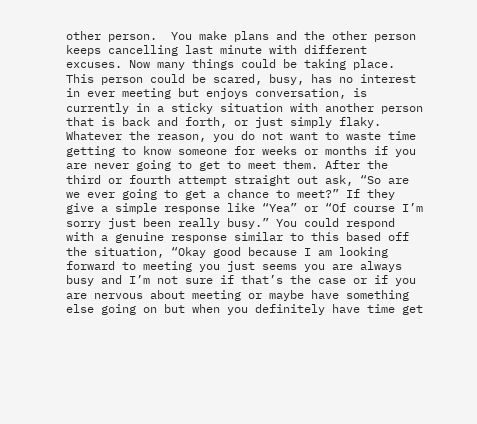other person.  You make plans and the other person keeps cancelling last minute with different excuses. Now many things could be taking place. This person could be scared, busy, has no interest in ever meeting but enjoys conversation, is currently in a sticky situation with another person that is back and forth, or just simply flaky. Whatever the reason, you do not want to waste time getting to know someone for weeks or months if you are never going to get to meet them. After the third or fourth attempt straight out ask, “So are we ever going to get a chance to meet?” If they give a simple response like “Yea” or “Of course I’m sorry just been really busy.” You could respond with a genuine response similar to this based off the situation, “Okay good because I am looking forward to meeting you just seems you are always busy and I’m not sure if that’s the case or if you are nervous about meeting or maybe have something else going on but when you definitely have time get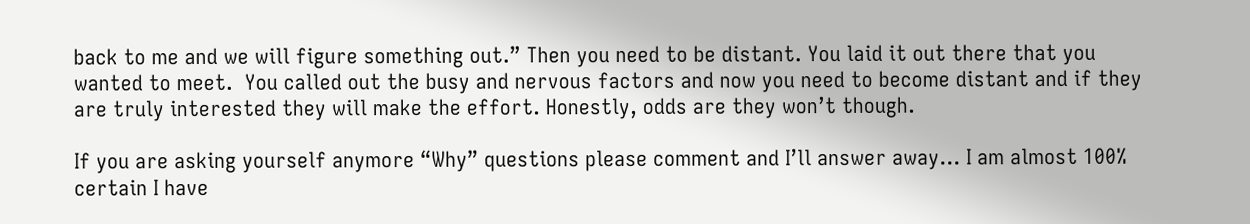back to me and we will figure something out.” Then you need to be distant. You laid it out there that you wanted to meet.  You called out the busy and nervous factors and now you need to become distant and if they are truly interested they will make the effort. Honestly, odds are they won’t though.

If you are asking yourself anymore “Why” questions please comment and I’ll answer away… I am almost 100% certain I have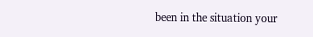been in the situation your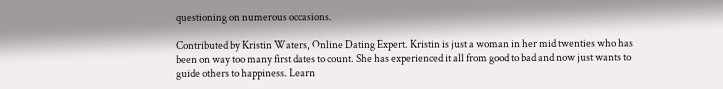questioning on numerous occasions.

Contributed by Kristin Waters, Online Dating Expert. Kristin is just a woman in her mid twenties who has been on way too many first dates to count. She has experienced it all from good to bad and now just wants to guide others to happiness. Learn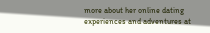more about her online dating experiences and adventures at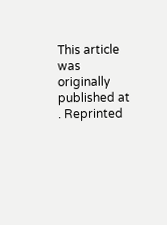This article was originally published at . Reprinted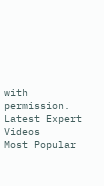with permission.
Latest Expert Videos
Most Popular